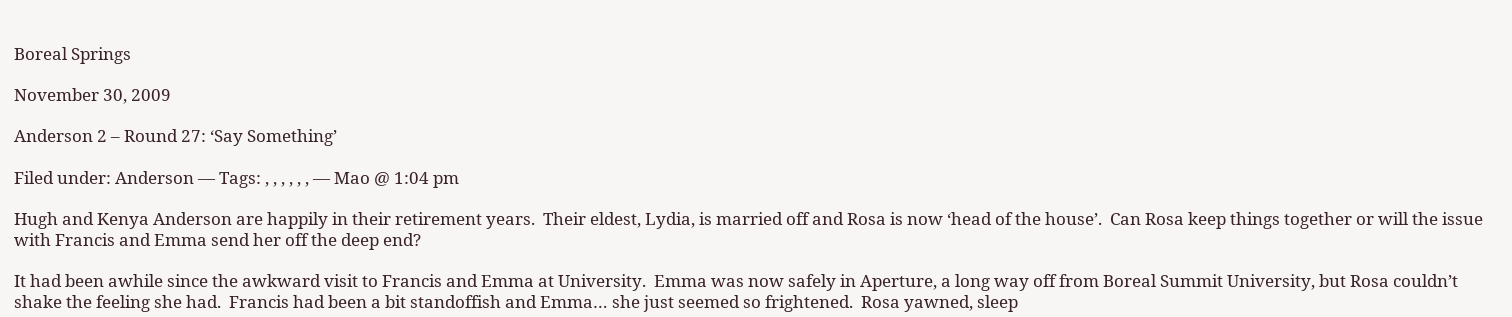Boreal Springs

November 30, 2009

Anderson 2 – Round 27: ‘Say Something’

Filed under: Anderson — Tags: , , , , , , — Mao @ 1:04 pm

Hugh and Kenya Anderson are happily in their retirement years.  Their eldest, Lydia, is married off and Rosa is now ‘head of the house’.  Can Rosa keep things together or will the issue with Francis and Emma send her off the deep end?

It had been awhile since the awkward visit to Francis and Emma at University.  Emma was now safely in Aperture, a long way off from Boreal Summit University, but Rosa couldn’t shake the feeling she had.  Francis had been a bit standoffish and Emma… she just seemed so frightened.  Rosa yawned, sleep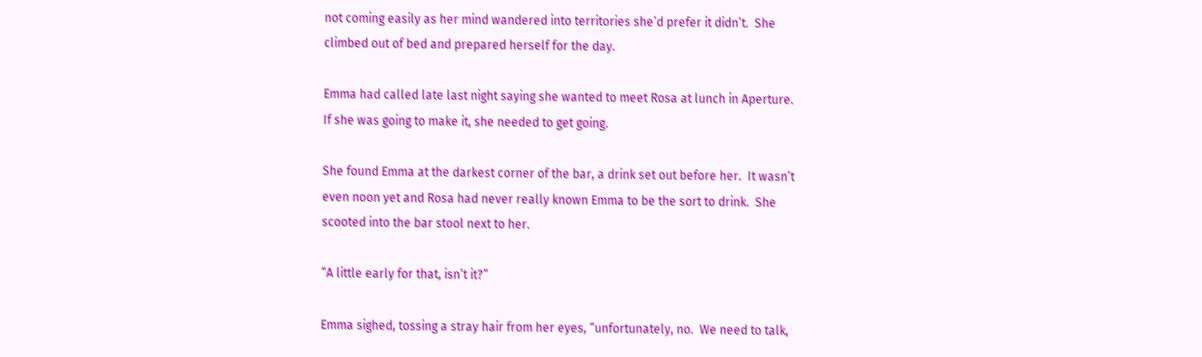not coming easily as her mind wandered into territories she’d prefer it didn’t.  She climbed out of bed and prepared herself for the day.

Emma had called late last night saying she wanted to meet Rosa at lunch in Aperture.  If she was going to make it, she needed to get going.

She found Emma at the darkest corner of the bar, a drink set out before her.  It wasn’t even noon yet and Rosa had never really known Emma to be the sort to drink.  She scooted into the bar stool next to her.

“A little early for that, isn’t it?”

Emma sighed, tossing a stray hair from her eyes, “unfortunately, no.  We need to talk,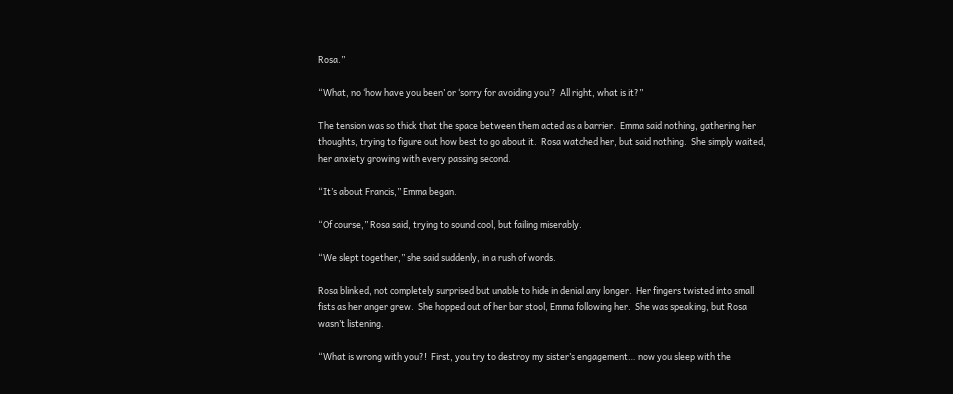Rosa.”

“What, no ‘how have you been’ or ‘sorry for avoiding you’?  All right, what is it?”

The tension was so thick that the space between them acted as a barrier.  Emma said nothing, gathering her thoughts, trying to figure out how best to go about it.  Rosa watched her, but said nothing.  She simply waited, her anxiety growing with every passing second.

“It’s about Francis,” Emma began.

“Of course,” Rosa said, trying to sound cool, but failing miserably.

“We slept together,” she said suddenly, in a rush of words.

Rosa blinked, not completely surprised but unable to hide in denial any longer.  Her fingers twisted into small fists as her anger grew.  She hopped out of her bar stool, Emma following her.  She was speaking, but Rosa wasn’t listening.

“What is wrong with you?!  First, you try to destroy my sister’s engagement… now you sleep with the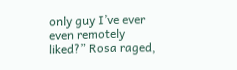only guy I’ve ever even remotely liked?” Rosa raged,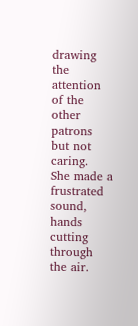drawing the attention of the other patrons but not caring.  She made a frustrated sound, hands cutting through the air.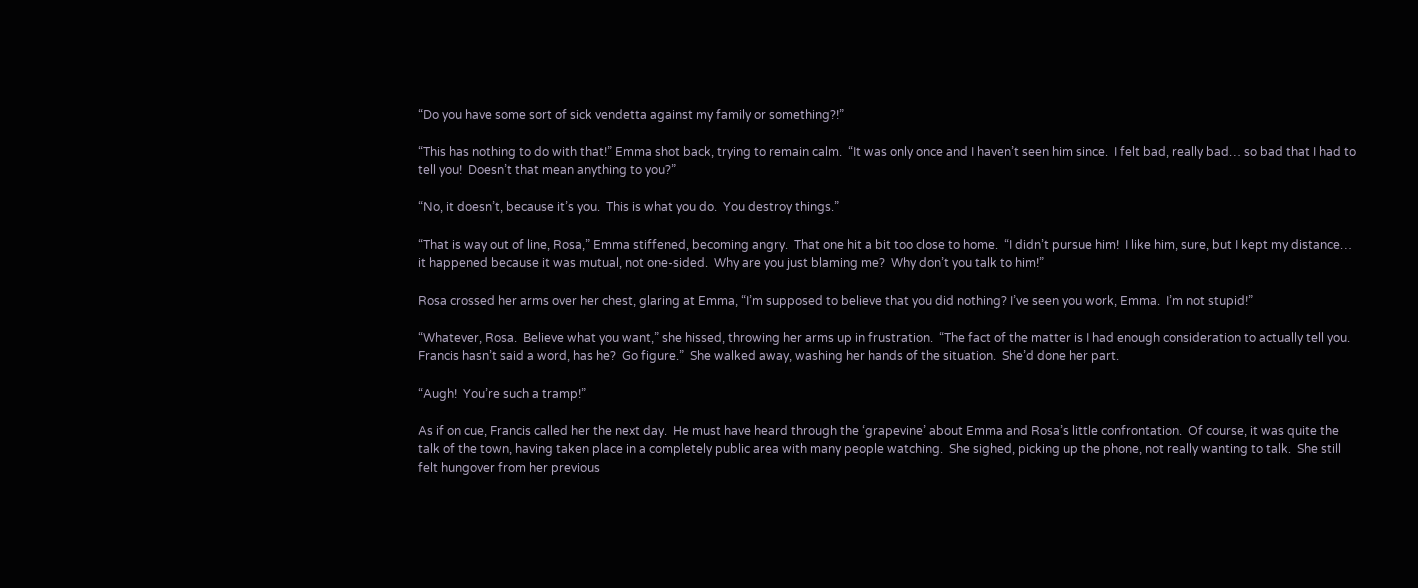“Do you have some sort of sick vendetta against my family or something?!”

“This has nothing to do with that!” Emma shot back, trying to remain calm.  “It was only once and I haven’t seen him since.  I felt bad, really bad… so bad that I had to tell you!  Doesn’t that mean anything to you?”

“No, it doesn’t, because it’s you.  This is what you do.  You destroy things.”

“That is way out of line, Rosa,” Emma stiffened, becoming angry.  That one hit a bit too close to home.  “I didn’t pursue him!  I like him, sure, but I kept my distance… it happened because it was mutual, not one-sided.  Why are you just blaming me?  Why don’t you talk to him!”

Rosa crossed her arms over her chest, glaring at Emma, “I’m supposed to believe that you did nothing? I’ve seen you work, Emma.  I’m not stupid!”

“Whatever, Rosa.  Believe what you want,” she hissed, throwing her arms up in frustration.  “The fact of the matter is I had enough consideration to actually tell you.  Francis hasn’t said a word, has he?  Go figure.”  She walked away, washing her hands of the situation.  She’d done her part.

“Augh!  You’re such a tramp!”

As if on cue, Francis called her the next day.  He must have heard through the ‘grapevine’ about Emma and Rosa’s little confrontation.  Of course, it was quite the talk of the town, having taken place in a completely public area with many people watching.  She sighed, picking up the phone, not really wanting to talk.  She still felt hungover from her previous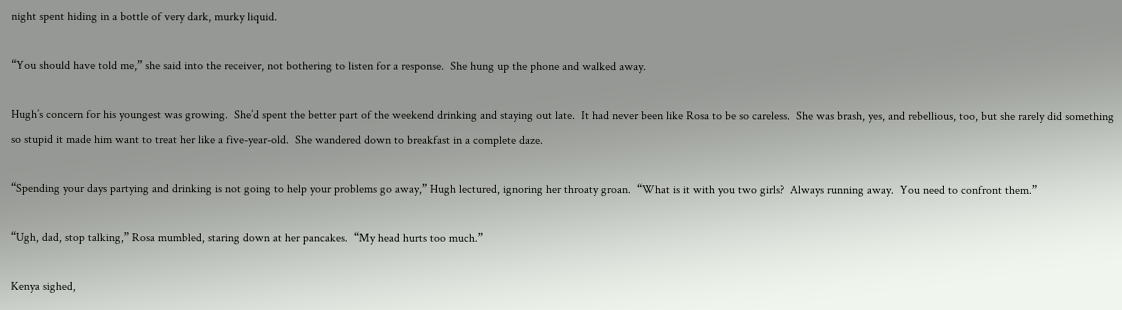night spent hiding in a bottle of very dark, murky liquid.

“You should have told me,” she said into the receiver, not bothering to listen for a response.  She hung up the phone and walked away.

Hugh’s concern for his youngest was growing.  She’d spent the better part of the weekend drinking and staying out late.  It had never been like Rosa to be so careless.  She was brash, yes, and rebellious, too, but she rarely did something so stupid it made him want to treat her like a five-year-old.  She wandered down to breakfast in a complete daze.

“Spending your days partying and drinking is not going to help your problems go away,” Hugh lectured, ignoring her throaty groan.  “What is it with you two girls?  Always running away.  You need to confront them.”

“Ugh, dad, stop talking,” Rosa mumbled, staring down at her pancakes.  “My head hurts too much.”

Kenya sighed,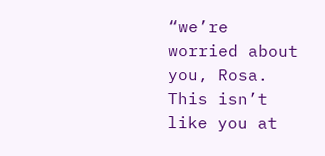“we’re worried about you, Rosa.  This isn’t like you at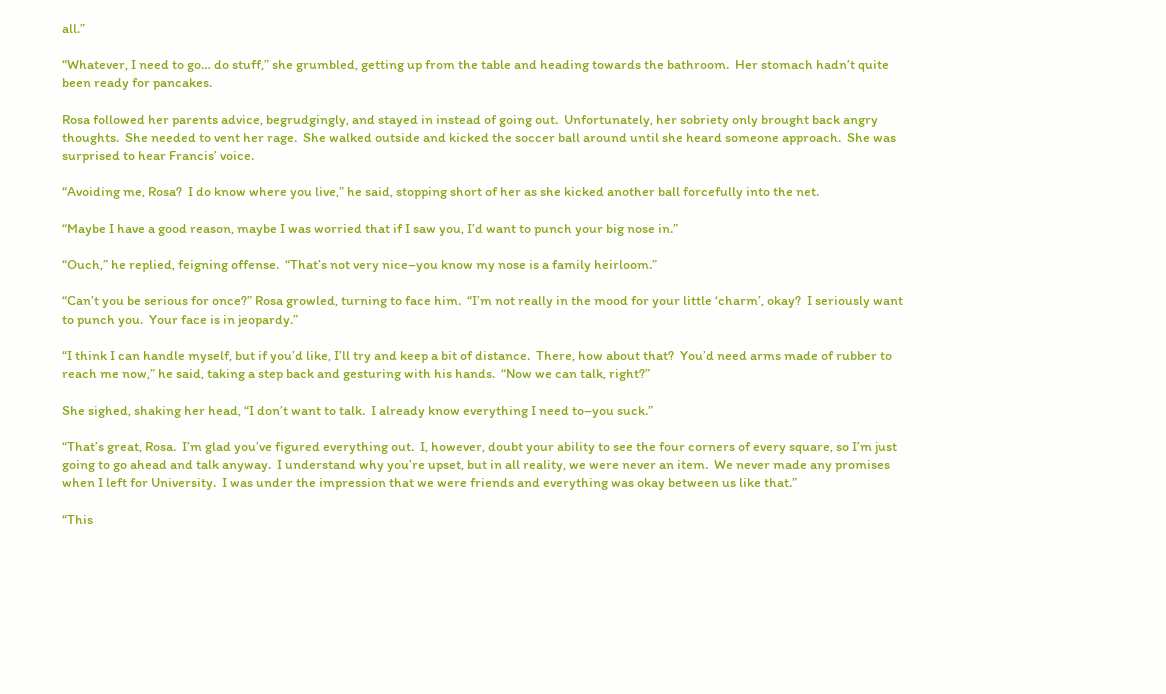all.”

“Whatever, I need to go… do stuff,” she grumbled, getting up from the table and heading towards the bathroom.  Her stomach hadn’t quite been ready for pancakes.

Rosa followed her parents advice, begrudgingly, and stayed in instead of going out.  Unfortunately, her sobriety only brought back angry thoughts.  She needed to vent her rage.  She walked outside and kicked the soccer ball around until she heard someone approach.  She was surprised to hear Francis’ voice.

“Avoiding me, Rosa?  I do know where you live,” he said, stopping short of her as she kicked another ball forcefully into the net.

“Maybe I have a good reason, maybe I was worried that if I saw you, I’d want to punch your big nose in.”

“Ouch,” he replied, feigning offense.  “That’s not very nice–you know my nose is a family heirloom.”

“Can’t you be serious for once?” Rosa growled, turning to face him.  “I’m not really in the mood for your little ‘charm’, okay?  I seriously want to punch you.  Your face is in jeopardy.”

“I think I can handle myself, but if you’d like, I’ll try and keep a bit of distance.  There, how about that?  You’d need arms made of rubber to reach me now,” he said, taking a step back and gesturing with his hands.  “Now we can talk, right?”

She sighed, shaking her head, “I don’t want to talk.  I already know everything I need to–you suck.”

“That’s great, Rosa.  I’m glad you’ve figured everything out.  I, however, doubt your ability to see the four corners of every square, so I’m just going to go ahead and talk anyway.  I understand why you’re upset, but in all reality, we were never an item.  We never made any promises when I left for University.  I was under the impression that we were friends and everything was okay between us like that.”

“This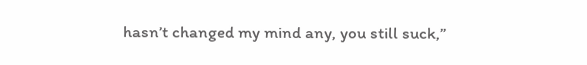hasn’t changed my mind any, you still suck,”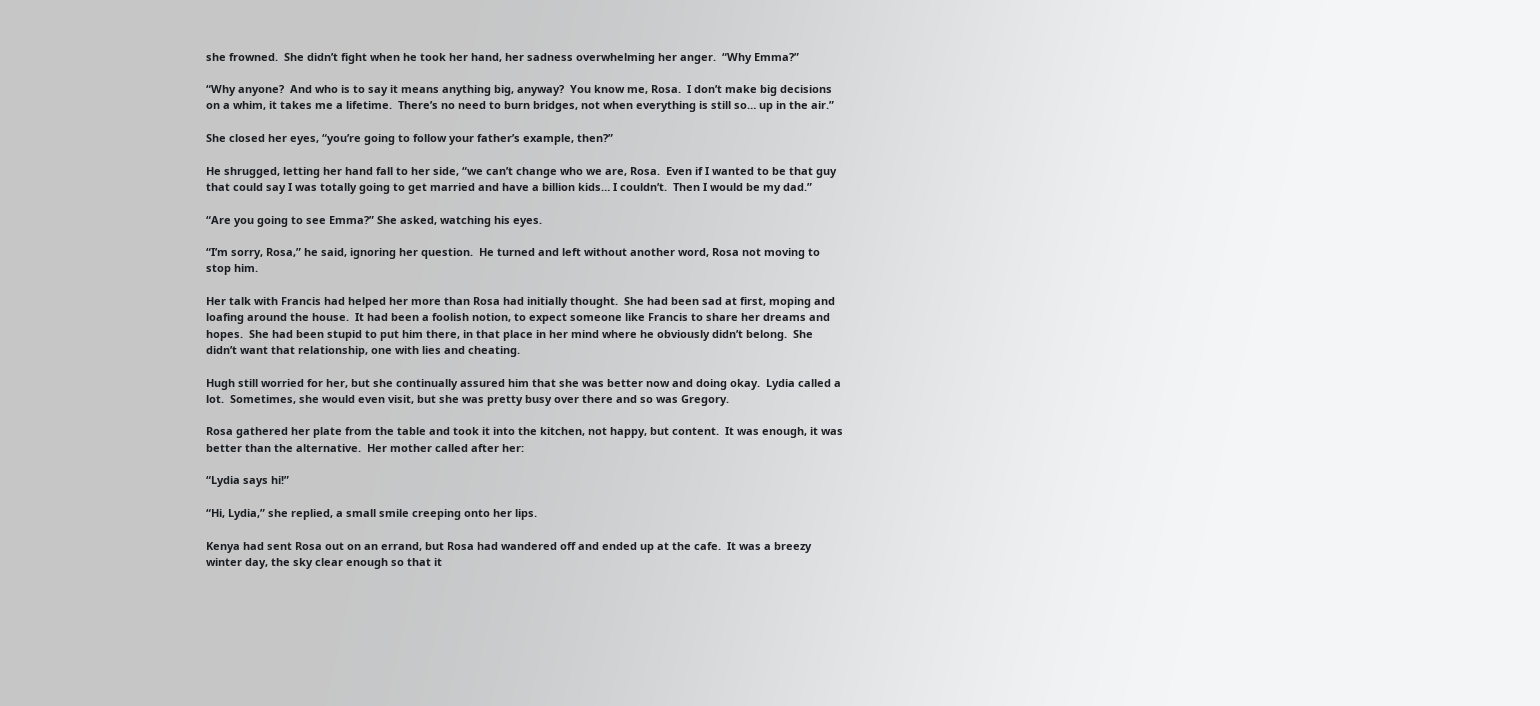she frowned.  She didn’t fight when he took her hand, her sadness overwhelming her anger.  “Why Emma?”

“Why anyone?  And who is to say it means anything big, anyway?  You know me, Rosa.  I don’t make big decisions on a whim, it takes me a lifetime.  There’s no need to burn bridges, not when everything is still so… up in the air.”

She closed her eyes, “you’re going to follow your father’s example, then?”

He shrugged, letting her hand fall to her side, “we can’t change who we are, Rosa.  Even if I wanted to be that guy that could say I was totally going to get married and have a billion kids… I couldn’t.  Then I would be my dad.”

“Are you going to see Emma?” She asked, watching his eyes.

“I’m sorry, Rosa,” he said, ignoring her question.  He turned and left without another word, Rosa not moving to stop him.

Her talk with Francis had helped her more than Rosa had initially thought.  She had been sad at first, moping and loafing around the house.  It had been a foolish notion, to expect someone like Francis to share her dreams and hopes.  She had been stupid to put him there, in that place in her mind where he obviously didn’t belong.  She didn’t want that relationship, one with lies and cheating.

Hugh still worried for her, but she continually assured him that she was better now and doing okay.  Lydia called a lot.  Sometimes, she would even visit, but she was pretty busy over there and so was Gregory.

Rosa gathered her plate from the table and took it into the kitchen, not happy, but content.  It was enough, it was better than the alternative.  Her mother called after her:

“Lydia says hi!”

“Hi, Lydia,” she replied, a small smile creeping onto her lips.

Kenya had sent Rosa out on an errand, but Rosa had wandered off and ended up at the cafe.  It was a breezy winter day, the sky clear enough so that it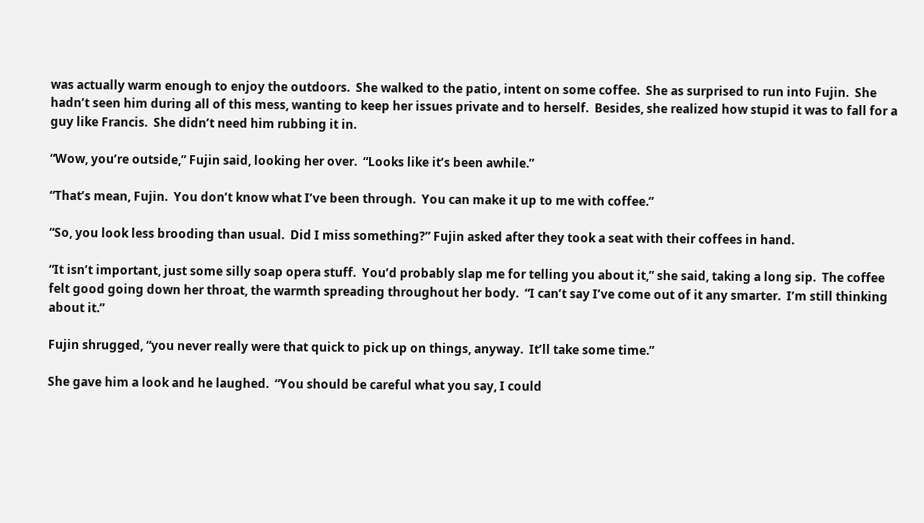was actually warm enough to enjoy the outdoors.  She walked to the patio, intent on some coffee.  She as surprised to run into Fujin.  She hadn’t seen him during all of this mess, wanting to keep her issues private and to herself.  Besides, she realized how stupid it was to fall for a guy like Francis.  She didn’t need him rubbing it in.

“Wow, you’re outside,” Fujin said, looking her over.  “Looks like it’s been awhile.”

“That’s mean, Fujin.  You don’t know what I’ve been through.  You can make it up to me with coffee.”

“So, you look less brooding than usual.  Did I miss something?” Fujin asked after they took a seat with their coffees in hand.

“It isn’t important, just some silly soap opera stuff.  You’d probably slap me for telling you about it,” she said, taking a long sip.  The coffee felt good going down her throat, the warmth spreading throughout her body.  “I can’t say I’ve come out of it any smarter.  I’m still thinking about it.”

Fujin shrugged, “you never really were that quick to pick up on things, anyway.  It’ll take some time.”

She gave him a look and he laughed.  “You should be careful what you say, I could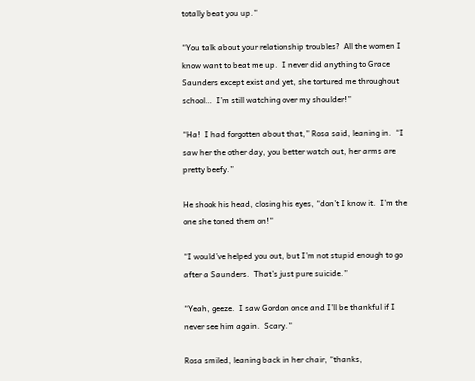totally beat you up.”

“You talk about your relationship troubles?  All the women I know want to beat me up.  I never did anything to Grace Saunders except exist and yet, she tortured me throughout school…  I’m still watching over my shoulder!”

“Ha!  I had forgotten about that,” Rosa said, leaning in.  “I saw her the other day, you better watch out, her arms are pretty beefy.”

He shook his head, closing his eyes, “don’t I know it.  I’m the one she toned them on!”

“I would’ve helped you out, but I’m not stupid enough to go after a Saunders.  That’s just pure suicide.”

“Yeah, geeze.  I saw Gordon once and I’ll be thankful if I never see him again.  Scary.”

Rosa smiled, leaning back in her chair, “thanks,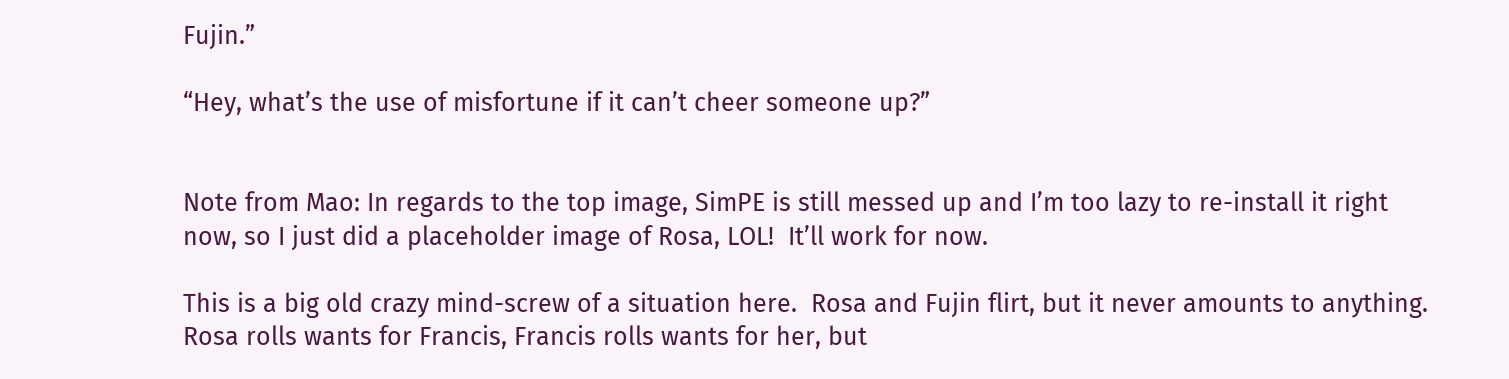Fujin.”

“Hey, what’s the use of misfortune if it can’t cheer someone up?”


Note from Mao: In regards to the top image, SimPE is still messed up and I’m too lazy to re-install it right now, so I just did a placeholder image of Rosa, LOL!  It’ll work for now.

This is a big old crazy mind-screw of a situation here.  Rosa and Fujin flirt, but it never amounts to anything.  Rosa rolls wants for Francis, Francis rolls wants for her, but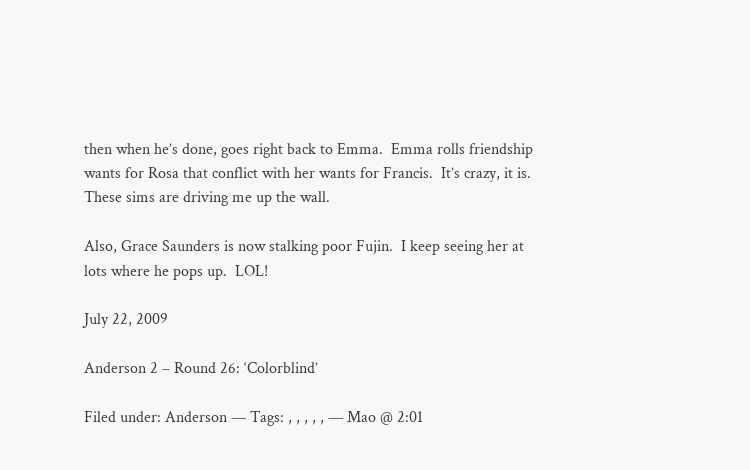then when he’s done, goes right back to Emma.  Emma rolls friendship wants for Rosa that conflict with her wants for Francis.  It’s crazy, it is.  These sims are driving me up the wall.

Also, Grace Saunders is now stalking poor Fujin.  I keep seeing her at lots where he pops up.  LOL!

July 22, 2009

Anderson 2 – Round 26: ‘Colorblind’

Filed under: Anderson — Tags: , , , , , — Mao @ 2:01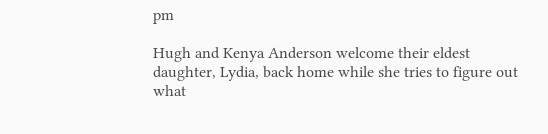pm

Hugh and Kenya Anderson welcome their eldest daughter, Lydia, back home while she tries to figure out what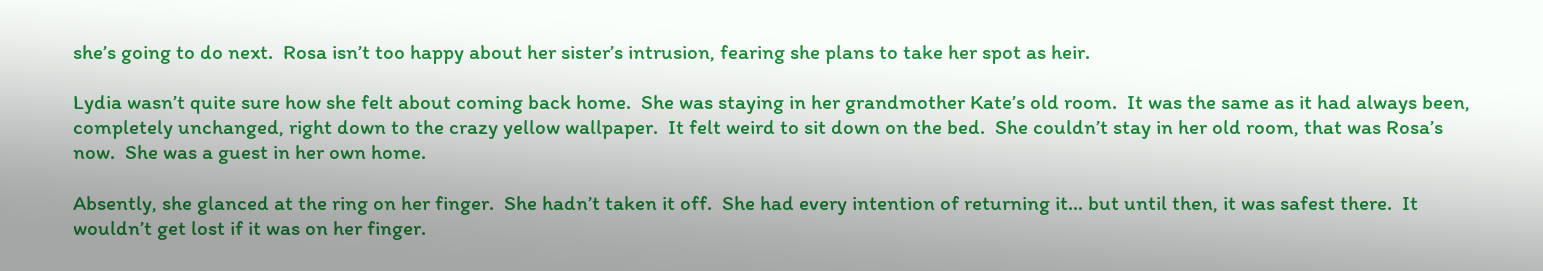she’s going to do next.  Rosa isn’t too happy about her sister’s intrusion, fearing she plans to take her spot as heir.

Lydia wasn’t quite sure how she felt about coming back home.  She was staying in her grandmother Kate’s old room.  It was the same as it had always been, completely unchanged, right down to the crazy yellow wallpaper.  It felt weird to sit down on the bed.  She couldn’t stay in her old room, that was Rosa’s now.  She was a guest in her own home.

Absently, she glanced at the ring on her finger.  She hadn’t taken it off.  She had every intention of returning it… but until then, it was safest there.  It wouldn’t get lost if it was on her finger.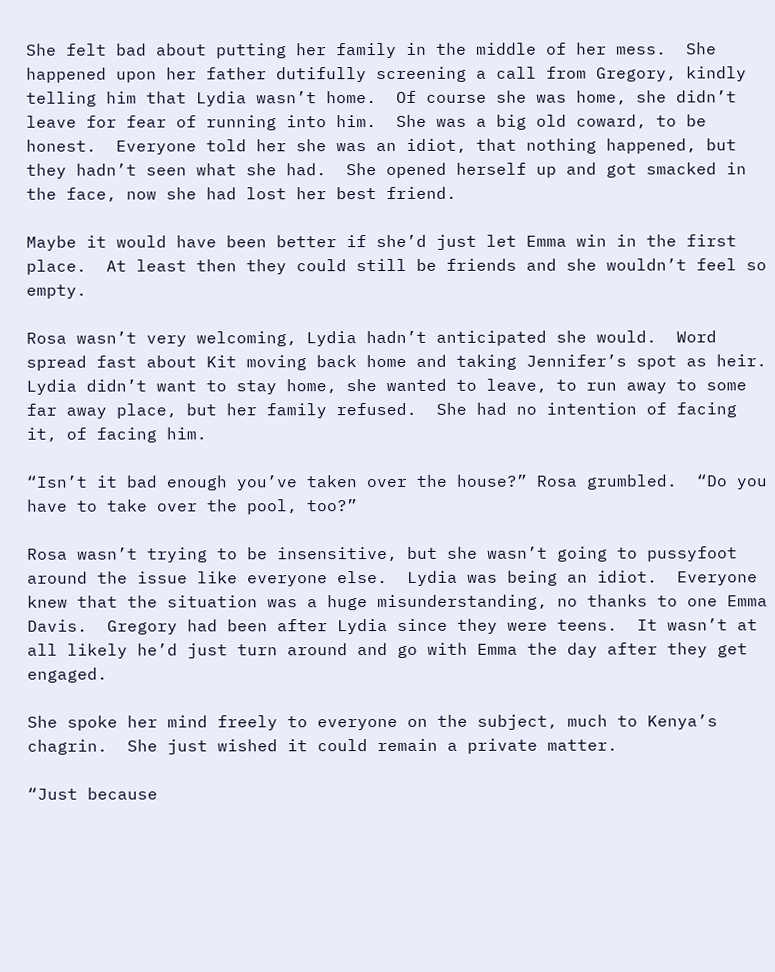She felt bad about putting her family in the middle of her mess.  She happened upon her father dutifully screening a call from Gregory, kindly telling him that Lydia wasn’t home.  Of course she was home, she didn’t leave for fear of running into him.  She was a big old coward, to be honest.  Everyone told her she was an idiot, that nothing happened, but they hadn’t seen what she had.  She opened herself up and got smacked in the face, now she had lost her best friend.

Maybe it would have been better if she’d just let Emma win in the first place.  At least then they could still be friends and she wouldn’t feel so empty.

Rosa wasn’t very welcoming, Lydia hadn’t anticipated she would.  Word spread fast about Kit moving back home and taking Jennifer’s spot as heir.  Lydia didn’t want to stay home, she wanted to leave, to run away to some far away place, but her family refused.  She had no intention of facing it, of facing him.

“Isn’t it bad enough you’ve taken over the house?” Rosa grumbled.  “Do you have to take over the pool, too?”

Rosa wasn’t trying to be insensitive, but she wasn’t going to pussyfoot around the issue like everyone else.  Lydia was being an idiot.  Everyone knew that the situation was a huge misunderstanding, no thanks to one Emma Davis.  Gregory had been after Lydia since they were teens.  It wasn’t at all likely he’d just turn around and go with Emma the day after they get engaged.

She spoke her mind freely to everyone on the subject, much to Kenya’s chagrin.  She just wished it could remain a private matter.

“Just because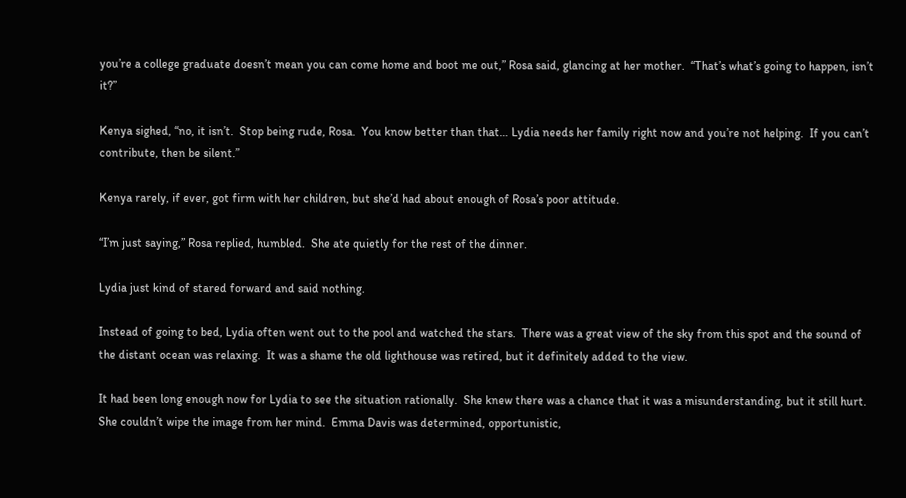you’re a college graduate doesn’t mean you can come home and boot me out,” Rosa said, glancing at her mother.  “That’s what’s going to happen, isn’t it?”

Kenya sighed, “no, it isn’t.  Stop being rude, Rosa.  You know better than that… Lydia needs her family right now and you’re not helping.  If you can’t contribute, then be silent.”

Kenya rarely, if ever, got firm with her children, but she’d had about enough of Rosa’s poor attitude.

“I’m just saying,” Rosa replied, humbled.  She ate quietly for the rest of the dinner.

Lydia just kind of stared forward and said nothing.

Instead of going to bed, Lydia often went out to the pool and watched the stars.  There was a great view of the sky from this spot and the sound of the distant ocean was relaxing.  It was a shame the old lighthouse was retired, but it definitely added to the view.

It had been long enough now for Lydia to see the situation rationally.  She knew there was a chance that it was a misunderstanding, but it still hurt.  She couldn’t wipe the image from her mind.  Emma Davis was determined, opportunistic,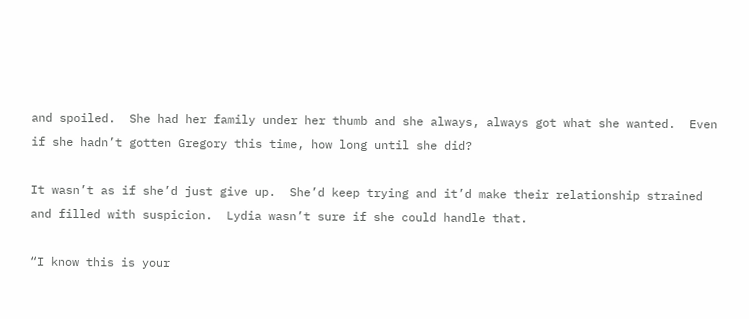and spoiled.  She had her family under her thumb and she always, always got what she wanted.  Even if she hadn’t gotten Gregory this time, how long until she did?

It wasn’t as if she’d just give up.  She’d keep trying and it’d make their relationship strained and filled with suspicion.  Lydia wasn’t sure if she could handle that.

“I know this is your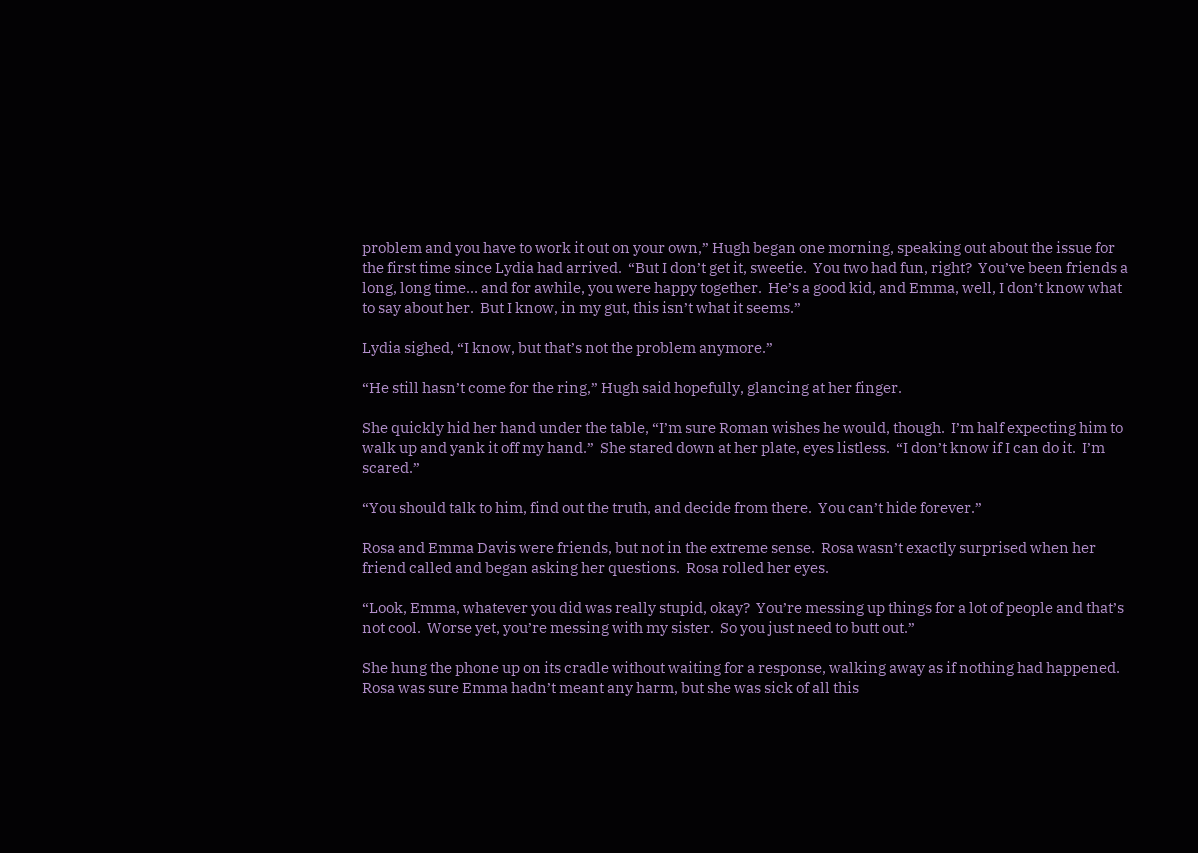problem and you have to work it out on your own,” Hugh began one morning, speaking out about the issue for the first time since Lydia had arrived.  “But I don’t get it, sweetie.  You two had fun, right?  You’ve been friends a long, long time… and for awhile, you were happy together.  He’s a good kid, and Emma, well, I don’t know what to say about her.  But I know, in my gut, this isn’t what it seems.”

Lydia sighed, “I know, but that’s not the problem anymore.”

“He still hasn’t come for the ring,” Hugh said hopefully, glancing at her finger.

She quickly hid her hand under the table, “I’m sure Roman wishes he would, though.  I’m half expecting him to walk up and yank it off my hand.”  She stared down at her plate, eyes listless.  “I don’t know if I can do it.  I’m scared.”

“You should talk to him, find out the truth, and decide from there.  You can’t hide forever.”

Rosa and Emma Davis were friends, but not in the extreme sense.  Rosa wasn’t exactly surprised when her friend called and began asking her questions.  Rosa rolled her eyes.

“Look, Emma, whatever you did was really stupid, okay?  You’re messing up things for a lot of people and that’s not cool.  Worse yet, you’re messing with my sister.  So you just need to butt out.”

She hung the phone up on its cradle without waiting for a response, walking away as if nothing had happened.  Rosa was sure Emma hadn’t meant any harm, but she was sick of all this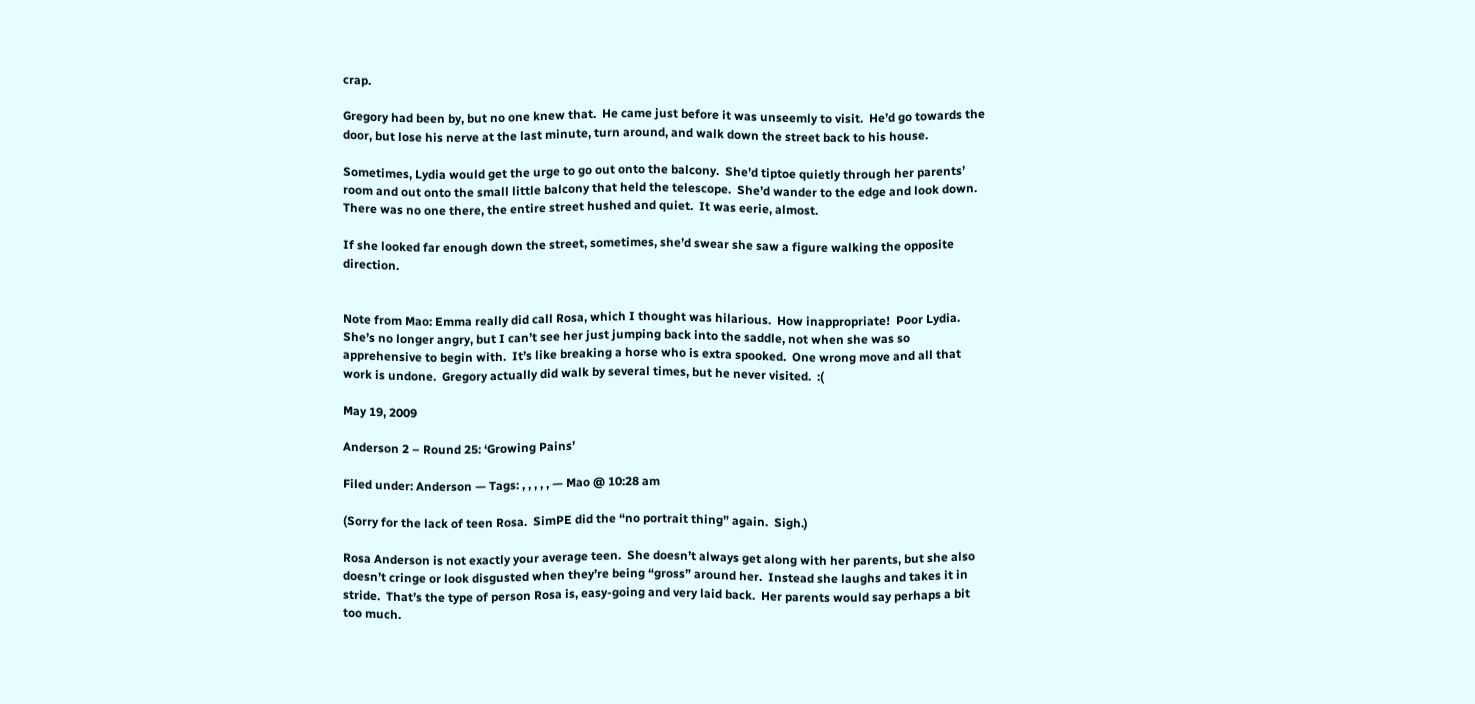crap.

Gregory had been by, but no one knew that.  He came just before it was unseemly to visit.  He’d go towards the door, but lose his nerve at the last minute, turn around, and walk down the street back to his house.

Sometimes, Lydia would get the urge to go out onto the balcony.  She’d tiptoe quietly through her parents’ room and out onto the small little balcony that held the telescope.  She’d wander to the edge and look down.  There was no one there, the entire street hushed and quiet.  It was eerie, almost.

If she looked far enough down the street, sometimes, she’d swear she saw a figure walking the opposite direction.


Note from Mao: Emma really did call Rosa, which I thought was hilarious.  How inappropriate!  Poor Lydia.  She’s no longer angry, but I can’t see her just jumping back into the saddle, not when she was so apprehensive to begin with.  It’s like breaking a horse who is extra spooked.  One wrong move and all that work is undone.  Gregory actually did walk by several times, but he never visited.  :(

May 19, 2009

Anderson 2 – Round 25: ‘Growing Pains’

Filed under: Anderson — Tags: , , , , , — Mao @ 10:28 am

(Sorry for the lack of teen Rosa.  SimPE did the “no portrait thing” again.  Sigh.)

Rosa Anderson is not exactly your average teen.  She doesn’t always get along with her parents, but she also doesn’t cringe or look disgusted when they’re being “gross” around her.  Instead she laughs and takes it in stride.  That’s the type of person Rosa is, easy-going and very laid back.  Her parents would say perhaps a bit too much.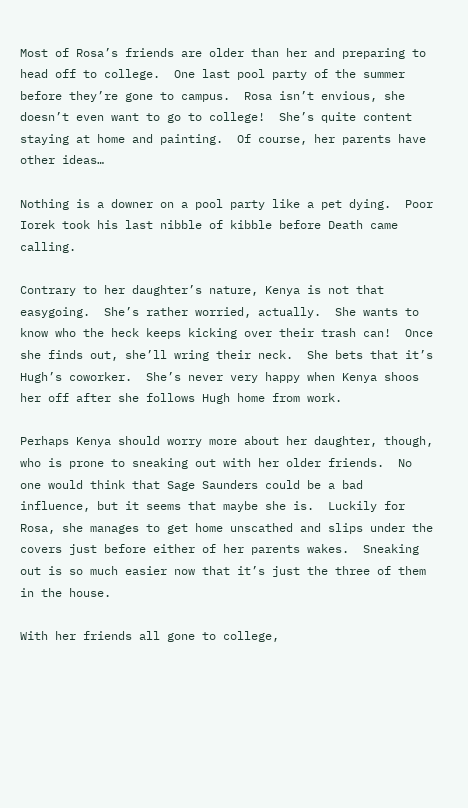Most of Rosa’s friends are older than her and preparing to head off to college.  One last pool party of the summer before they’re gone to campus.  Rosa isn’t envious, she doesn’t even want to go to college!  She’s quite content staying at home and painting.  Of course, her parents have other ideas…

Nothing is a downer on a pool party like a pet dying.  Poor Iorek took his last nibble of kibble before Death came calling.

Contrary to her daughter’s nature, Kenya is not that easygoing.  She’s rather worried, actually.  She wants to know who the heck keeps kicking over their trash can!  Once she finds out, she’ll wring their neck.  She bets that it’s Hugh’s coworker.  She’s never very happy when Kenya shoos her off after she follows Hugh home from work.

Perhaps Kenya should worry more about her daughter, though, who is prone to sneaking out with her older friends.  No one would think that Sage Saunders could be a bad influence, but it seems that maybe she is.  Luckily for Rosa, she manages to get home unscathed and slips under the covers just before either of her parents wakes.  Sneaking out is so much easier now that it’s just the three of them in the house.

With her friends all gone to college,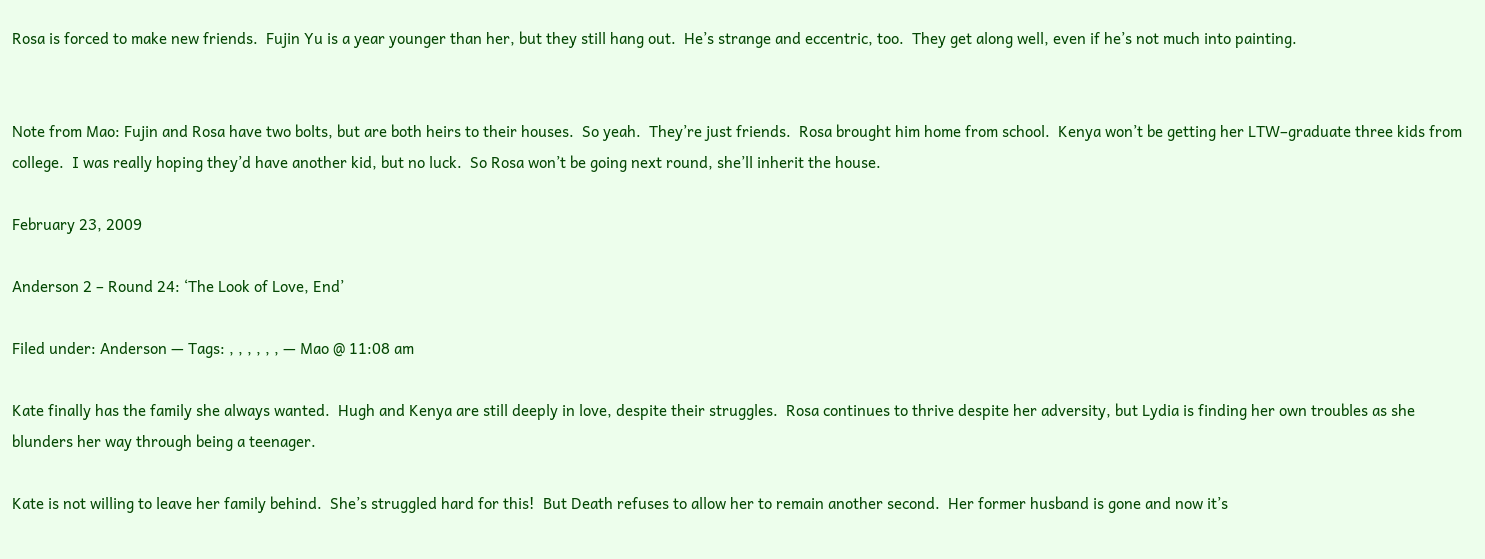Rosa is forced to make new friends.  Fujin Yu is a year younger than her, but they still hang out.  He’s strange and eccentric, too.  They get along well, even if he’s not much into painting.


Note from Mao: Fujin and Rosa have two bolts, but are both heirs to their houses.  So yeah.  They’re just friends.  Rosa brought him home from school.  Kenya won’t be getting her LTW–graduate three kids from college.  I was really hoping they’d have another kid, but no luck.  So Rosa won’t be going next round, she’ll inherit the house.

February 23, 2009

Anderson 2 – Round 24: ‘The Look of Love, End’

Filed under: Anderson — Tags: , , , , , , — Mao @ 11:08 am

Kate finally has the family she always wanted.  Hugh and Kenya are still deeply in love, despite their struggles.  Rosa continues to thrive despite her adversity, but Lydia is finding her own troubles as she blunders her way through being a teenager.

Kate is not willing to leave her family behind.  She’s struggled hard for this!  But Death refuses to allow her to remain another second.  Her former husband is gone and now it’s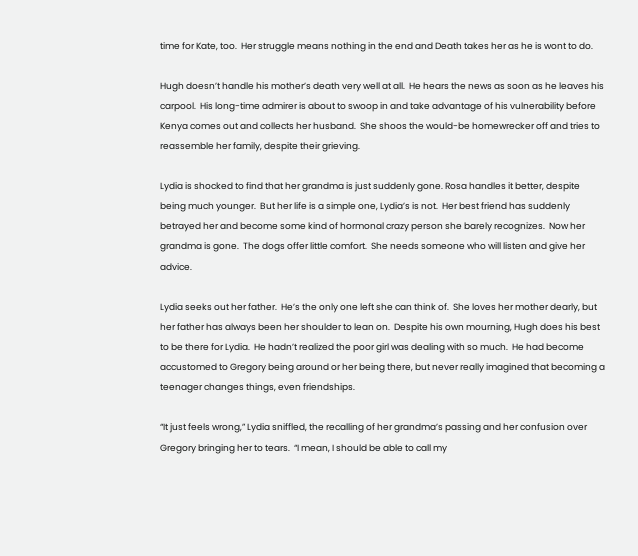time for Kate, too.  Her struggle means nothing in the end and Death takes her as he is wont to do.

Hugh doesn’t handle his mother’s death very well at all.  He hears the news as soon as he leaves his carpool.  His long-time admirer is about to swoop in and take advantage of his vulnerability before Kenya comes out and collects her husband.  She shoos the would-be homewrecker off and tries to reassemble her family, despite their grieving.

Lydia is shocked to find that her grandma is just suddenly gone. Rosa handles it better, despite being much younger.  But her life is a simple one, Lydia’s is not.  Her best friend has suddenly betrayed her and become some kind of hormonal crazy person she barely recognizes.  Now her grandma is gone.  The dogs offer little comfort.  She needs someone who will listen and give her advice.

Lydia seeks out her father.  He’s the only one left she can think of.  She loves her mother dearly, but her father has always been her shoulder to lean on.  Despite his own mourning, Hugh does his best to be there for Lydia.  He hadn’t realized the poor girl was dealing with so much.  He had become accustomed to Gregory being around or her being there, but never really imagined that becoming a teenager changes things, even friendships.

“It just feels wrong,” Lydia sniffled, the recalling of her grandma’s passing and her confusion over Gregory bringing her to tears.  “I mean, I should be able to call my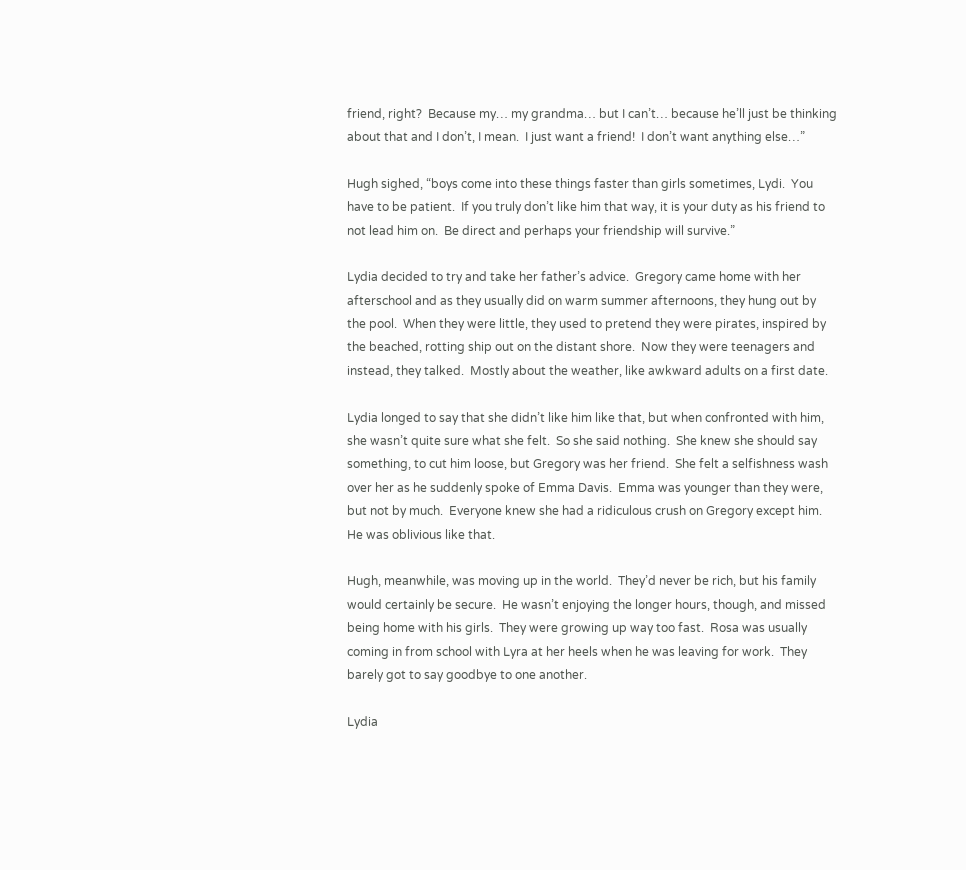friend, right?  Because my… my grandma… but I can’t… because he’ll just be thinking about that and I don’t, I mean.  I just want a friend!  I don’t want anything else…”

Hugh sighed, “boys come into these things faster than girls sometimes, Lydi.  You have to be patient.  If you truly don’t like him that way, it is your duty as his friend to not lead him on.  Be direct and perhaps your friendship will survive.”

Lydia decided to try and take her father’s advice.  Gregory came home with her afterschool and as they usually did on warm summer afternoons, they hung out by the pool.  When they were little, they used to pretend they were pirates, inspired by the beached, rotting ship out on the distant shore.  Now they were teenagers and instead, they talked.  Mostly about the weather, like awkward adults on a first date.

Lydia longed to say that she didn’t like him like that, but when confronted with him, she wasn’t quite sure what she felt.  So she said nothing.  She knew she should say something, to cut him loose, but Gregory was her friend.  She felt a selfishness wash over her as he suddenly spoke of Emma Davis.  Emma was younger than they were, but not by much.  Everyone knew she had a ridiculous crush on Gregory except him.  He was oblivious like that.

Hugh, meanwhile, was moving up in the world.  They’d never be rich, but his family would certainly be secure.  He wasn’t enjoying the longer hours, though, and missed being home with his girls.  They were growing up way too fast.  Rosa was usually coming in from school with Lyra at her heels when he was leaving for work.  They barely got to say goodbye to one another.

Lydia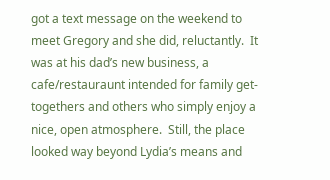got a text message on the weekend to meet Gregory and she did, reluctantly.  It was at his dad’s new business, a cafe/restauraunt intended for family get-togethers and others who simply enjoy a nice, open atmosphere.  Still, the place looked way beyond Lydia’s means and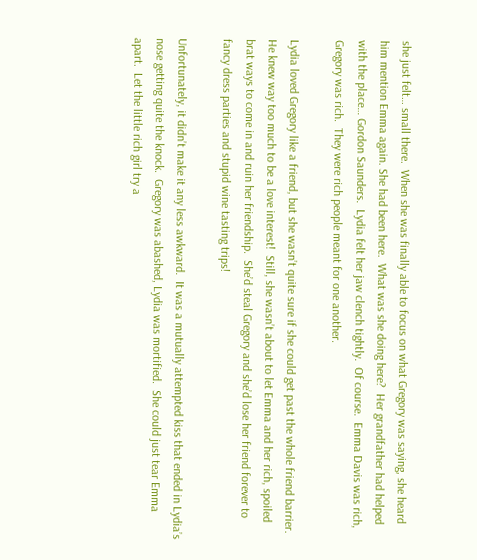she just felt… small there.  When she was finally able to focus on what Gregory was saying, she heard him mention Emma again. She had been here.  What was she doing here?  Her grandfather had helped with the place… Gordon Saunders.  Lydia felt her jaw clench tightly.  Of course.  Emma Davis was rich, Gregory was rich.  They were rich people meant for one another.

Lydia loved Gregory like a friend, but she wasn’t quite sure if she could get past the whole friend barrier.  He knew way too much to be a love interest!  Still, she wasn’t about to let Emma and her rich, spoiled brat ways to come in and ruin her friendship.  She’d steal Gregory and she’d lose her friend forever to fancy dress parties and stupid wine tasting trips!

Unfortunately, it didn’t make it any less awkward.  It was a mutually attempted kiss that ended in Lydia’s nose getting quite the knock.  Gregory was abashed, Lydia was mortified.  She could just tear Emma apart.  Let the little rich girl try a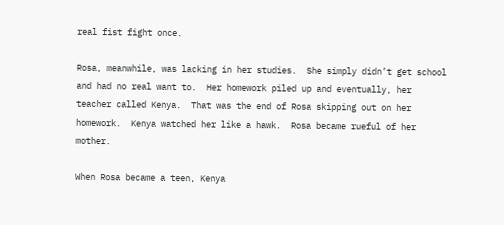real fist fight once.

Rosa, meanwhile, was lacking in her studies.  She simply didn’t get school and had no real want to.  Her homework piled up and eventually, her teacher called Kenya.  That was the end of Rosa skipping out on her homework.  Kenya watched her like a hawk.  Rosa became rueful of her mother.

When Rosa became a teen, Kenya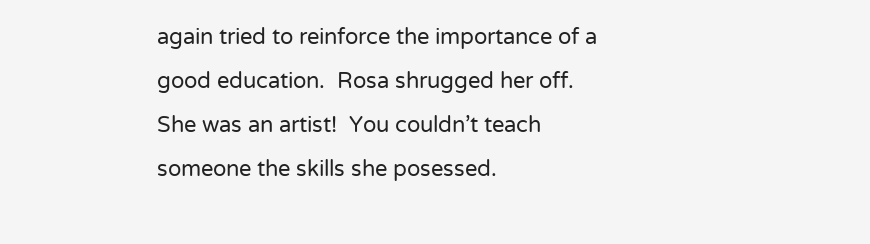again tried to reinforce the importance of a good education.  Rosa shrugged her off.  She was an artist!  You couldn’t teach someone the skills she posessed.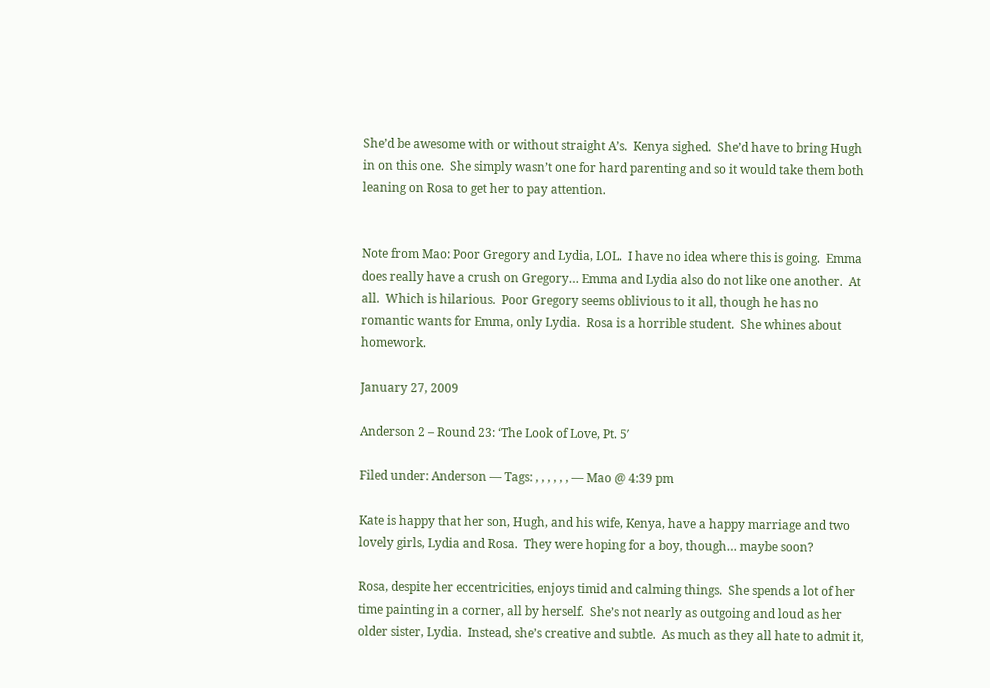She’d be awesome with or without straight A’s.  Kenya sighed.  She’d have to bring Hugh in on this one.  She simply wasn’t one for hard parenting and so it would take them both leaning on Rosa to get her to pay attention.


Note from Mao: Poor Gregory and Lydia, LOL.  I have no idea where this is going.  Emma does really have a crush on Gregory… Emma and Lydia also do not like one another.  At all.  Which is hilarious.  Poor Gregory seems oblivious to it all, though he has no romantic wants for Emma, only Lydia.  Rosa is a horrible student.  She whines about homework.

January 27, 2009

Anderson 2 – Round 23: ‘The Look of Love, Pt. 5′

Filed under: Anderson — Tags: , , , , , , — Mao @ 4:39 pm

Kate is happy that her son, Hugh, and his wife, Kenya, have a happy marriage and two lovely girls, Lydia and Rosa.  They were hoping for a boy, though… maybe soon?

Rosa, despite her eccentricities, enjoys timid and calming things.  She spends a lot of her time painting in a corner, all by herself.  She’s not nearly as outgoing and loud as her older sister, Lydia.  Instead, she’s creative and subtle.  As much as they all hate to admit it,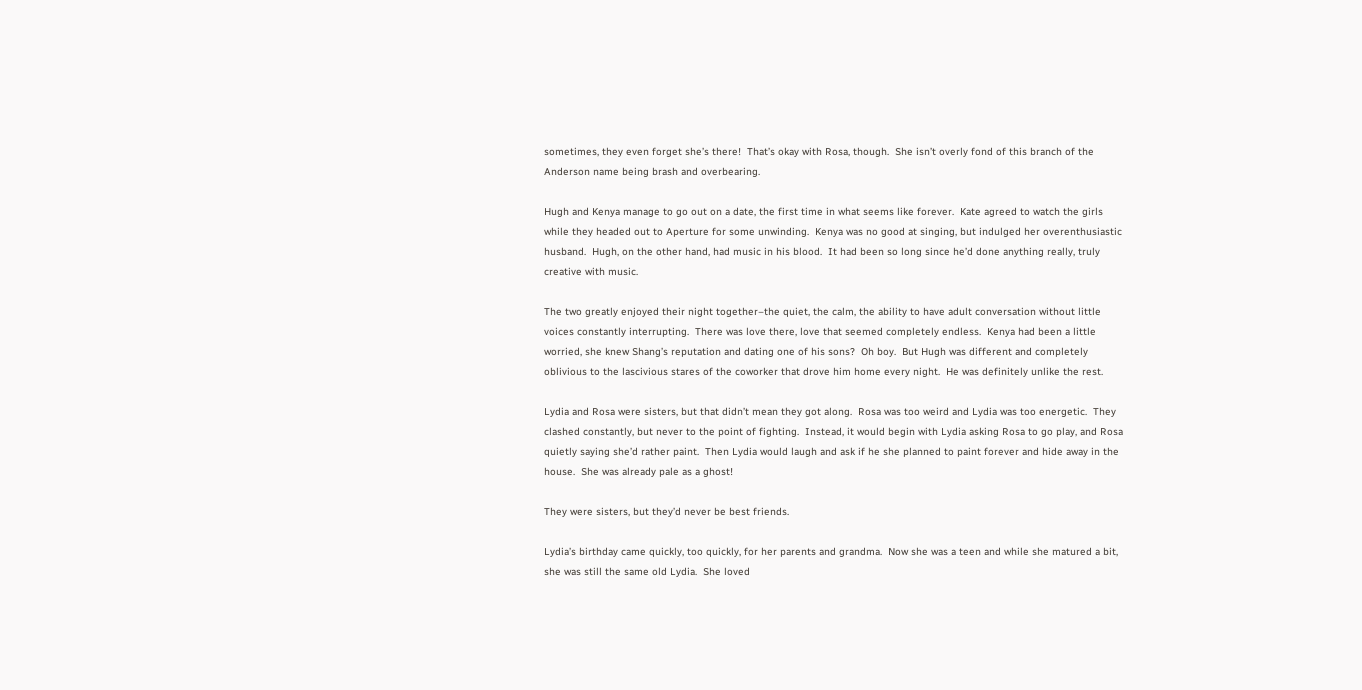sometimes, they even forget she’s there!  That’s okay with Rosa, though.  She isn’t overly fond of this branch of the Anderson name being brash and overbearing.

Hugh and Kenya manage to go out on a date, the first time in what seems like forever.  Kate agreed to watch the girls while they headed out to Aperture for some unwinding.  Kenya was no good at singing, but indulged her overenthusiastic husband.  Hugh, on the other hand, had music in his blood.  It had been so long since he’d done anything really, truly creative with music.

The two greatly enjoyed their night together–the quiet, the calm, the ability to have adult conversation without little voices constantly interrupting.  There was love there, love that seemed completely endless.  Kenya had been a little worried, she knew Shang’s reputation and dating one of his sons?  Oh boy.  But Hugh was different and completely oblivious to the lascivious stares of the coworker that drove him home every night.  He was definitely unlike the rest.

Lydia and Rosa were sisters, but that didn’t mean they got along.  Rosa was too weird and Lydia was too energetic.  They clashed constantly, but never to the point of fighting.  Instead, it would begin with Lydia asking Rosa to go play, and Rosa quietly saying she’d rather paint.  Then Lydia would laugh and ask if he she planned to paint forever and hide away in the house.  She was already pale as a ghost!

They were sisters, but they’d never be best friends.

Lydia’s birthday came quickly, too quickly, for her parents and grandma.  Now she was a teen and while she matured a bit, she was still the same old Lydia.  She loved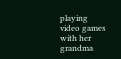playing video games with her grandma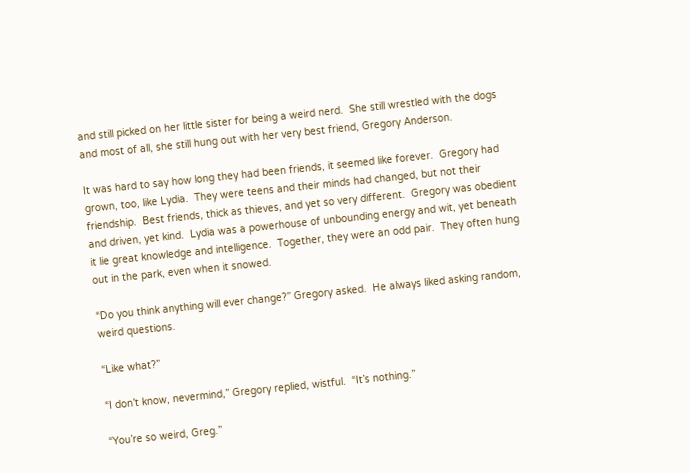and still picked on her little sister for being a weird nerd.  She still wrestled with the dogs and most of all, she still hung out with her very best friend, Gregory Anderson.

It was hard to say how long they had been friends, it seemed like forever.  Gregory had grown, too, like Lydia.  They were teens and their minds had changed, but not their friendship.  Best friends, thick as thieves, and yet so very different.  Gregory was obedient and driven, yet kind.  Lydia was a powerhouse of unbounding energy and wit, yet beneath it lie great knowledge and intelligence.  Together, they were an odd pair.  They often hung out in the park, even when it snowed.

“Do you think anything will ever change?” Gregory asked.  He always liked asking random, weird questions.

“Like what?”

“I don’t know, nevermind,” Gregory replied, wistful.  “It’s nothing.”

“You’re so weird, Greg.”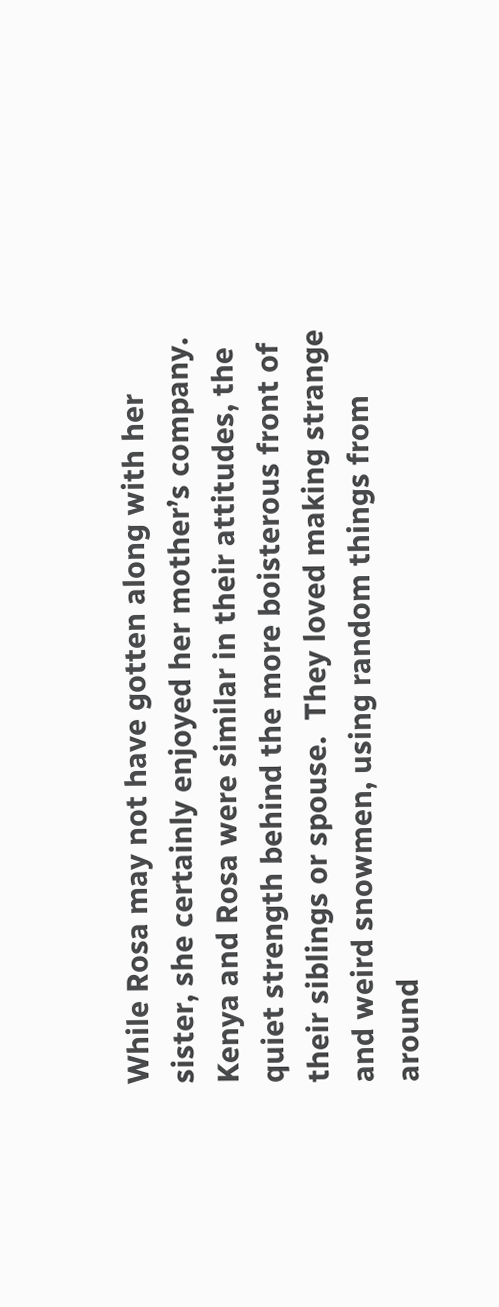While Rosa may not have gotten along with her sister, she certainly enjoyed her mother’s company.  Kenya and Rosa were similar in their attitudes, the quiet strength behind the more boisterous front of their siblings or spouse.  They loved making strange and weird snowmen, using random things from around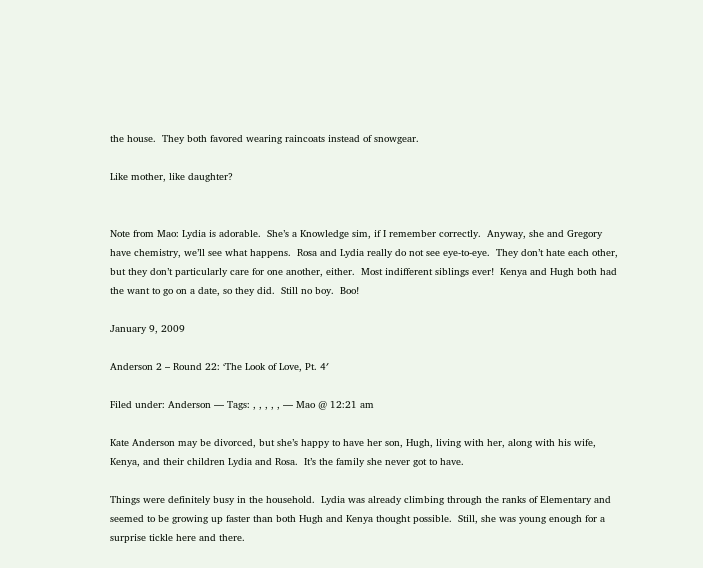the house.  They both favored wearing raincoats instead of snowgear.

Like mother, like daughter?


Note from Mao: Lydia is adorable.  She’s a Knowledge sim, if I remember correctly.  Anyway, she and Gregory have chemistry, we’ll see what happens.  Rosa and Lydia really do not see eye-to-eye.  They don’t hate each other, but they don’t particularly care for one another, either.  Most indifferent siblings ever!  Kenya and Hugh both had the want to go on a date, so they did.  Still no boy.  Boo!

January 9, 2009

Anderson 2 – Round 22: ‘The Look of Love, Pt. 4′

Filed under: Anderson — Tags: , , , , , — Mao @ 12:21 am

Kate Anderson may be divorced, but she’s happy to have her son, Hugh, living with her, along with his wife, Kenya, and their children Lydia and Rosa.  It’s the family she never got to have.

Things were definitely busy in the household.  Lydia was already climbing through the ranks of Elementary and seemed to be growing up faster than both Hugh and Kenya thought possible.  Still, she was young enough for a surprise tickle here and there.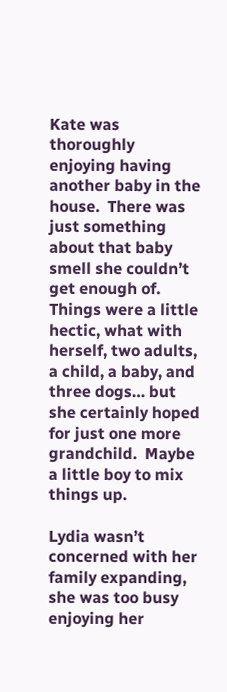Kate was thoroughly enjoying having another baby in the house.  There was just something about that baby smell she couldn’t get enough of.  Things were a little hectic, what with herself, two adults, a child, a baby, and three dogs… but she certainly hoped for just one more grandchild.  Maybe a little boy to mix things up.

Lydia wasn’t concerned with her family expanding, she was too busy enjoying her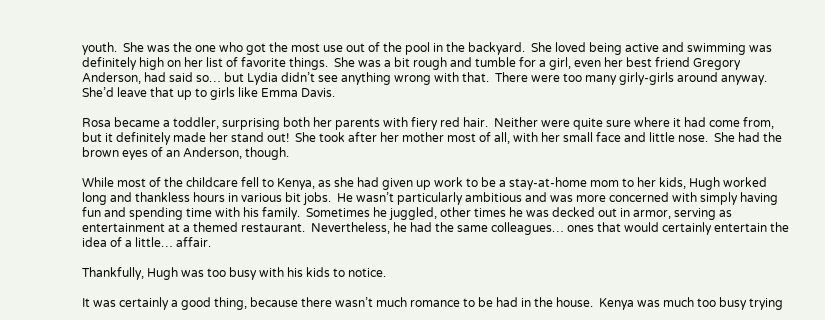youth.  She was the one who got the most use out of the pool in the backyard.  She loved being active and swimming was definitely high on her list of favorite things.  She was a bit rough and tumble for a girl, even her best friend Gregory Anderson, had said so… but Lydia didn’t see anything wrong with that.  There were too many girly-girls around anyway.  She’d leave that up to girls like Emma Davis.

Rosa became a toddler, surprising both her parents with fiery red hair.  Neither were quite sure where it had come from, but it definitely made her stand out!  She took after her mother most of all, with her small face and little nose.  She had the brown eyes of an Anderson, though.

While most of the childcare fell to Kenya, as she had given up work to be a stay-at-home mom to her kids, Hugh worked long and thankless hours in various bit jobs.  He wasn’t particularly ambitious and was more concerned with simply having fun and spending time with his family.  Sometimes he juggled, other times he was decked out in armor, serving as entertainment at a themed restaurant.  Nevertheless, he had the same colleagues… ones that would certainly entertain the idea of a little… affair.

Thankfully, Hugh was too busy with his kids to notice.

It was certainly a good thing, because there wasn’t much romance to be had in the house.  Kenya was much too busy trying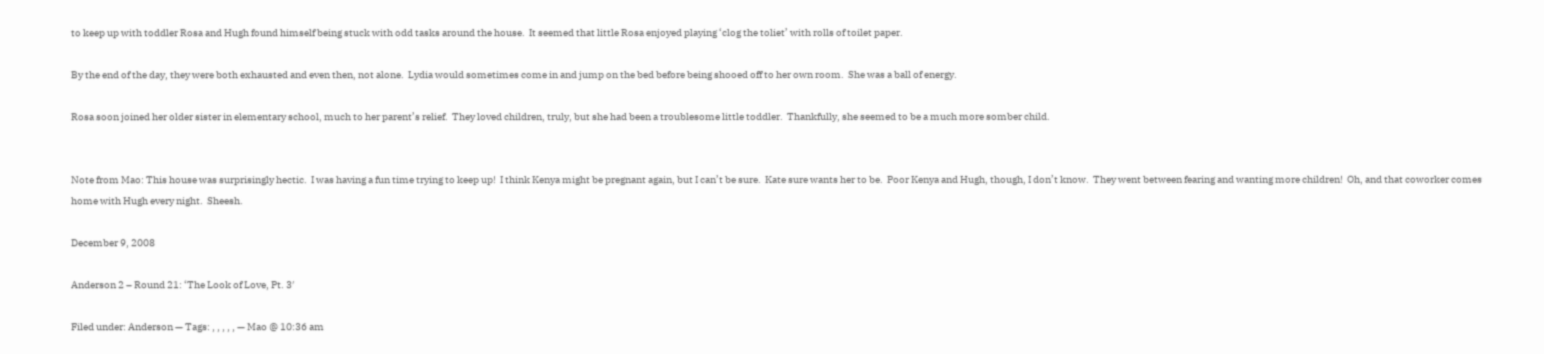to keep up with toddler Rosa and Hugh found himself being stuck with odd tasks around the house.  It seemed that little Rosa enjoyed playing ‘clog the toliet’ with rolls of toilet paper.

By the end of the day, they were both exhausted and even then, not alone.  Lydia would sometimes come in and jump on the bed before being shooed off to her own room.  She was a ball of energy.

Rosa soon joined her older sister in elementary school, much to her parent’s relief.  They loved children, truly, but she had been a troublesome little toddler.  Thankfully, she seemed to be a much more somber child.


Note from Mao: This house was surprisingly hectic.  I was having a fun time trying to keep up!  I think Kenya might be pregnant again, but I can’t be sure.  Kate sure wants her to be.  Poor Kenya and Hugh, though, I don’t know.  They went between fearing and wanting more children!  Oh, and that coworker comes home with Hugh every night.  Sheesh.

December 9, 2008

Anderson 2 – Round 21: ‘The Look of Love, Pt. 3′

Filed under: Anderson — Tags: , , , , , — Mao @ 10:36 am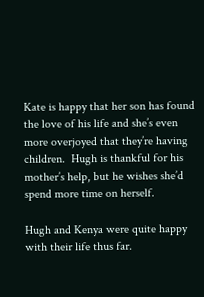Kate is happy that her son has found the love of his life and she’s even more overjoyed that they’re having children.  Hugh is thankful for his mother’s help, but he wishes she’d spend more time on herself.

Hugh and Kenya were quite happy with their life thus far.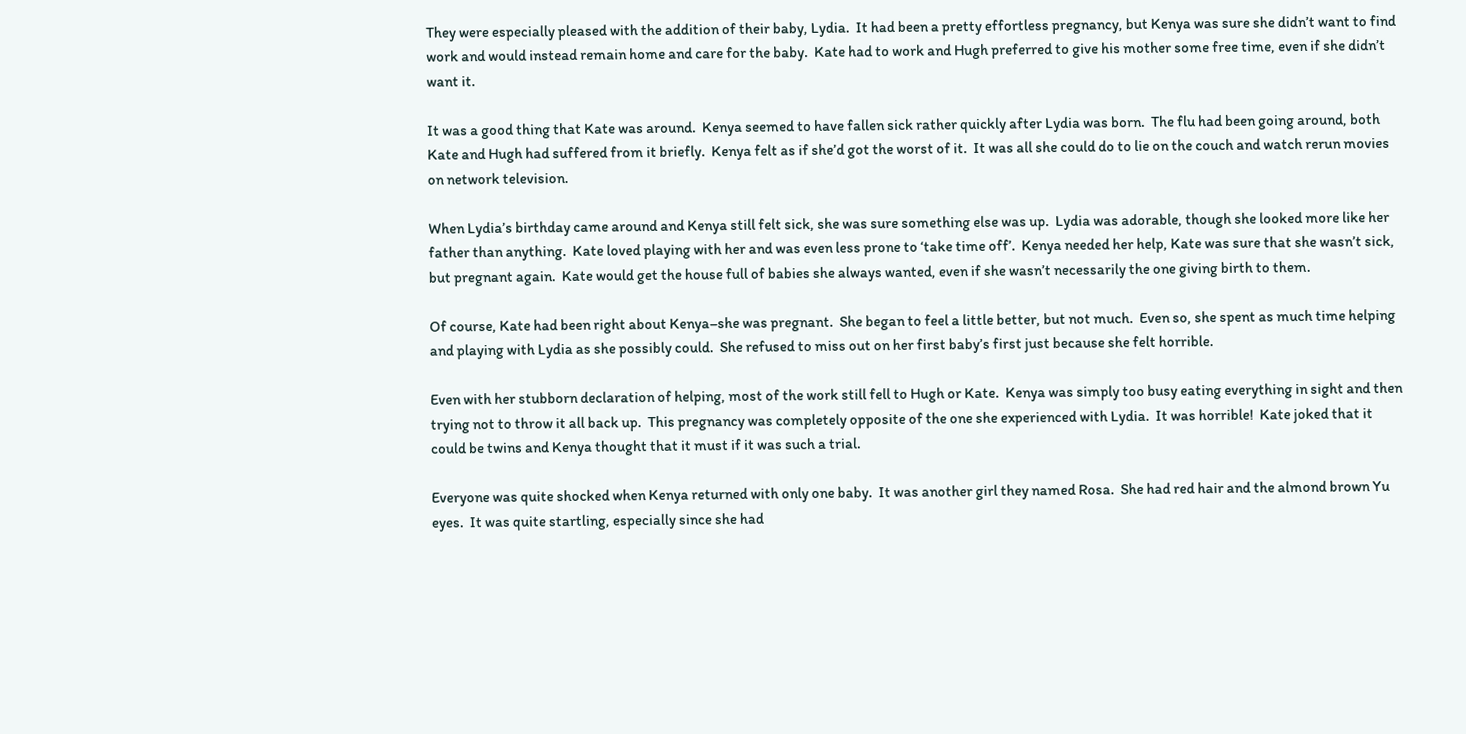They were especially pleased with the addition of their baby, Lydia.  It had been a pretty effortless pregnancy, but Kenya was sure she didn’t want to find work and would instead remain home and care for the baby.  Kate had to work and Hugh preferred to give his mother some free time, even if she didn’t want it.

It was a good thing that Kate was around.  Kenya seemed to have fallen sick rather quickly after Lydia was born.  The flu had been going around, both Kate and Hugh had suffered from it briefly.  Kenya felt as if she’d got the worst of it.  It was all she could do to lie on the couch and watch rerun movies on network television.

When Lydia’s birthday came around and Kenya still felt sick, she was sure something else was up.  Lydia was adorable, though she looked more like her father than anything.  Kate loved playing with her and was even less prone to ‘take time off’.  Kenya needed her help, Kate was sure that she wasn’t sick, but pregnant again.  Kate would get the house full of babies she always wanted, even if she wasn’t necessarily the one giving birth to them.

Of course, Kate had been right about Kenya–she was pregnant.  She began to feel a little better, but not much.  Even so, she spent as much time helping and playing with Lydia as she possibly could.  She refused to miss out on her first baby’s first just because she felt horrible.

Even with her stubborn declaration of helping, most of the work still fell to Hugh or Kate.  Kenya was simply too busy eating everything in sight and then trying not to throw it all back up.  This pregnancy was completely opposite of the one she experienced with Lydia.  It was horrible!  Kate joked that it could be twins and Kenya thought that it must if it was such a trial.

Everyone was quite shocked when Kenya returned with only one baby.  It was another girl they named Rosa.  She had red hair and the almond brown Yu eyes.  It was quite startling, especially since she had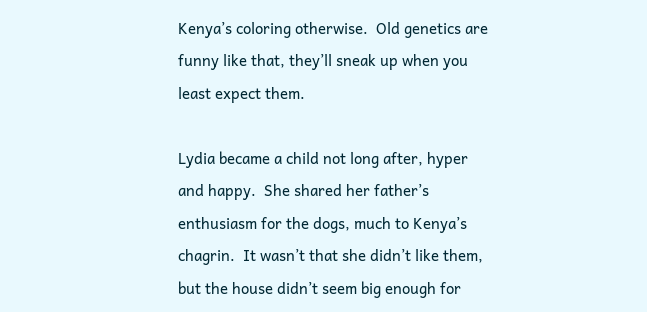Kenya’s coloring otherwise.  Old genetics are funny like that, they’ll sneak up when you least expect them.

Lydia became a child not long after, hyper and happy.  She shared her father’s enthusiasm for the dogs, much to Kenya’s chagrin.  It wasn’t that she didn’t like them, but the house didn’t seem big enough for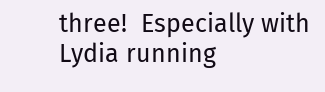three!  Especially with Lydia running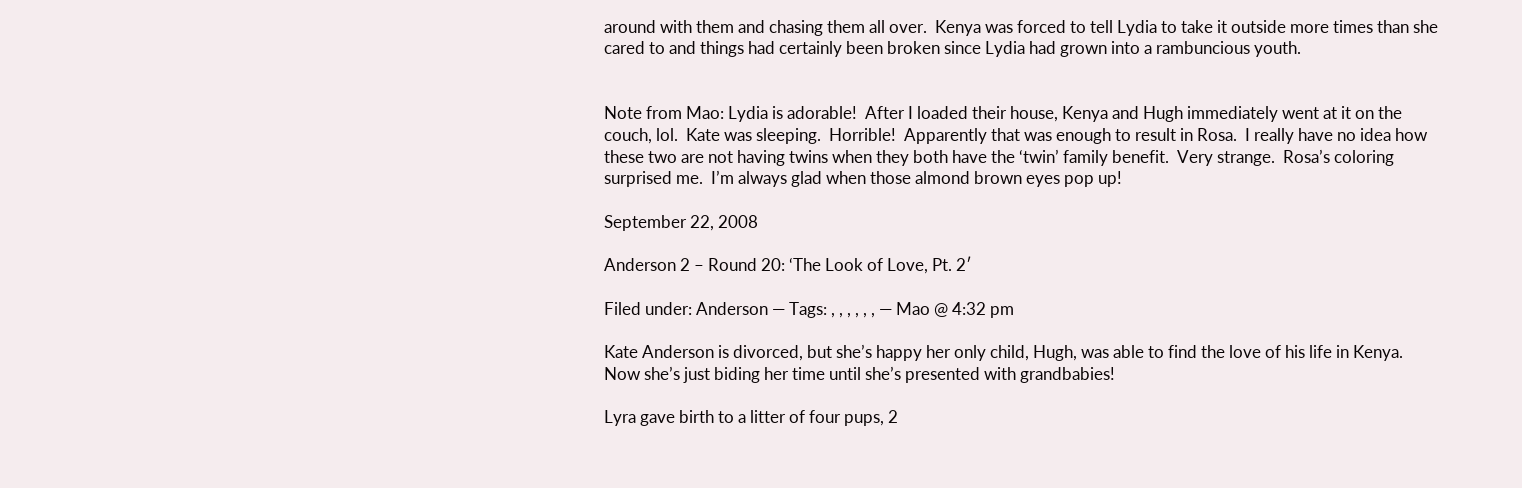around with them and chasing them all over.  Kenya was forced to tell Lydia to take it outside more times than she cared to and things had certainly been broken since Lydia had grown into a rambuncious youth.


Note from Mao: Lydia is adorable!  After I loaded their house, Kenya and Hugh immediately went at it on the couch, lol.  Kate was sleeping.  Horrible!  Apparently that was enough to result in Rosa.  I really have no idea how these two are not having twins when they both have the ‘twin’ family benefit.  Very strange.  Rosa’s coloring surprised me.  I’m always glad when those almond brown eyes pop up!

September 22, 2008

Anderson 2 – Round 20: ‘The Look of Love, Pt. 2′

Filed under: Anderson — Tags: , , , , , , — Mao @ 4:32 pm

Kate Anderson is divorced, but she’s happy her only child, Hugh, was able to find the love of his life in Kenya.  Now she’s just biding her time until she’s presented with grandbabies!

Lyra gave birth to a litter of four pups, 2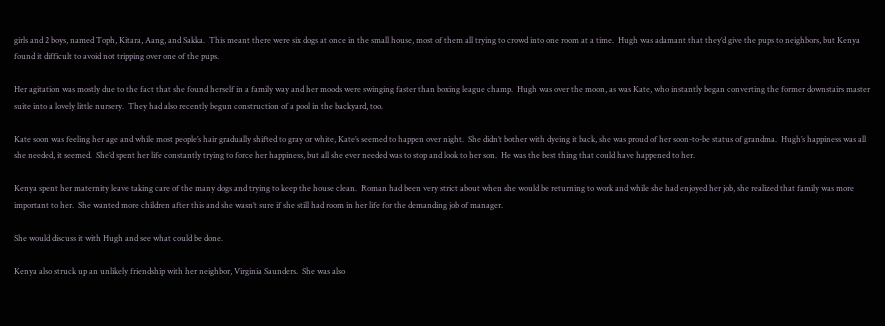girls and 2 boys, named Toph, Kitara, Aang, and Sakka.  This meant there were six dogs at once in the small house, most of them all trying to crowd into one room at a time.  Hugh was adamant that they’d give the pups to neighbors, but Kenya found it difficult to avoid not tripping over one of the pups.

Her agitation was mostly due to the fact that she found herself in a family way and her moods were swinging faster than boxing league champ.  Hugh was over the moon, as was Kate, who instantly began converting the former downstairs master suite into a lovely little nursery.  They had also recently begun construction of a pool in the backyard, too.

Kate soon was feeling her age and while most people’s hair gradually shifted to gray or white, Kate’s seemed to happen over night.  She didn’t bother with dyeing it back, she was proud of her soon-to-be status of grandma.  Hugh’s happiness was all she needed, it seemed.  She’d spent her life constantly trying to force her happiness, but all she ever needed was to stop and look to her son.  He was the best thing that could have happened to her.

Kenya spent her maternity leave taking care of the many dogs and trying to keep the house clean.  Roman had been very strict about when she would be returning to work and while she had enjoyed her job, she realized that family was more important to her.  She wanted more children after this and she wasn’t sure if she still had room in her life for the demanding job of manager.

She would discuss it with Hugh and see what could be done.

Kenya also struck up an unlikely friendship with her neighbor, Virginia Saunders.  She was also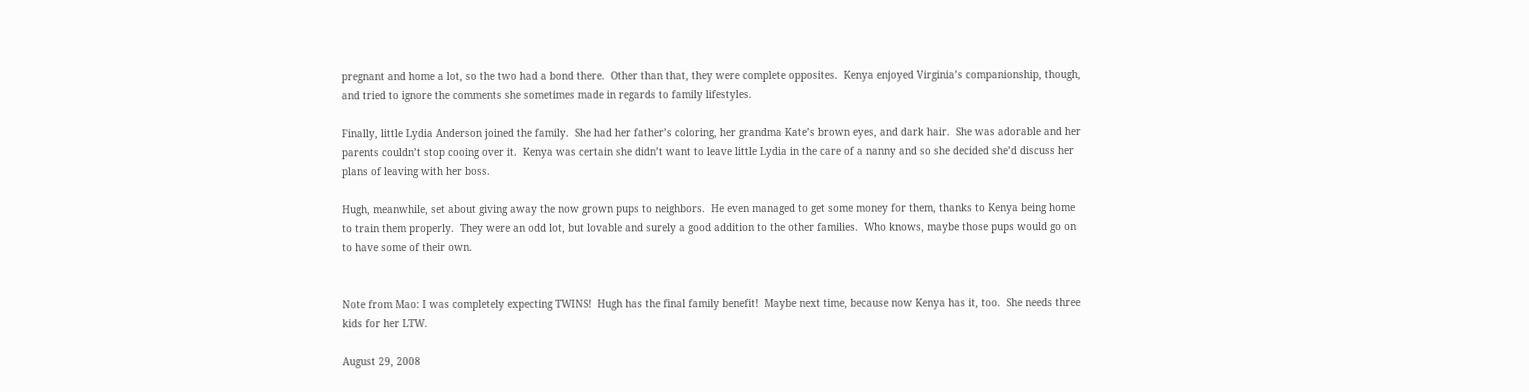pregnant and home a lot, so the two had a bond there.  Other than that, they were complete opposites.  Kenya enjoyed Virginia’s companionship, though, and tried to ignore the comments she sometimes made in regards to family lifestyles.

Finally, little Lydia Anderson joined the family.  She had her father’s coloring, her grandma Kate’s brown eyes, and dark hair.  She was adorable and her parents couldn’t stop cooing over it.  Kenya was certain she didn’t want to leave little Lydia in the care of a nanny and so she decided she’d discuss her plans of leaving with her boss.

Hugh, meanwhile, set about giving away the now grown pups to neighbors.  He even managed to get some money for them, thanks to Kenya being home to train them properly.  They were an odd lot, but lovable and surely a good addition to the other families.  Who knows, maybe those pups would go on to have some of their own.


Note from Mao: I was completely expecting TWINS!  Hugh has the final family benefit!  Maybe next time, because now Kenya has it, too.  She needs three kids for her LTW.

August 29, 2008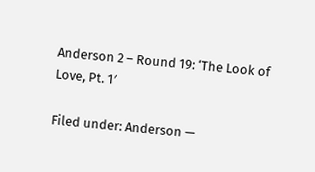Anderson 2 – Round 19: ‘The Look of Love, Pt. 1′

Filed under: Anderson —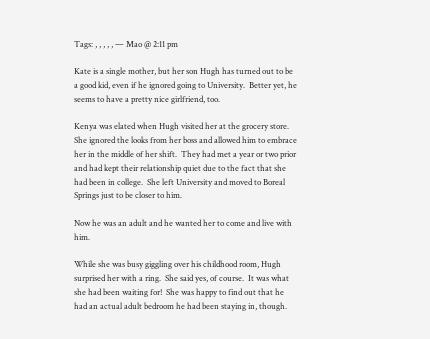Tags: , , , , , — Mao @ 2:11 pm

Kate is a single mother, but her son Hugh has turned out to be a good kid, even if he ignored going to University.  Better yet, he seems to have a pretty nice girlfriend, too.

Kenya was elated when Hugh visited her at the grocery store.  She ignored the looks from her boss and allowed him to embrace her in the middle of her shift.  They had met a year or two prior and had kept their relationship quiet due to the fact that she had been in college.  She left University and moved to Boreal Springs just to be closer to him.

Now he was an adult and he wanted her to come and live with him.

While she was busy giggling over his childhood room, Hugh surprised her with a ring.  She said yes, of course.  It was what she had been waiting for!  She was happy to find out that he had an actual adult bedroom he had been staying in, though.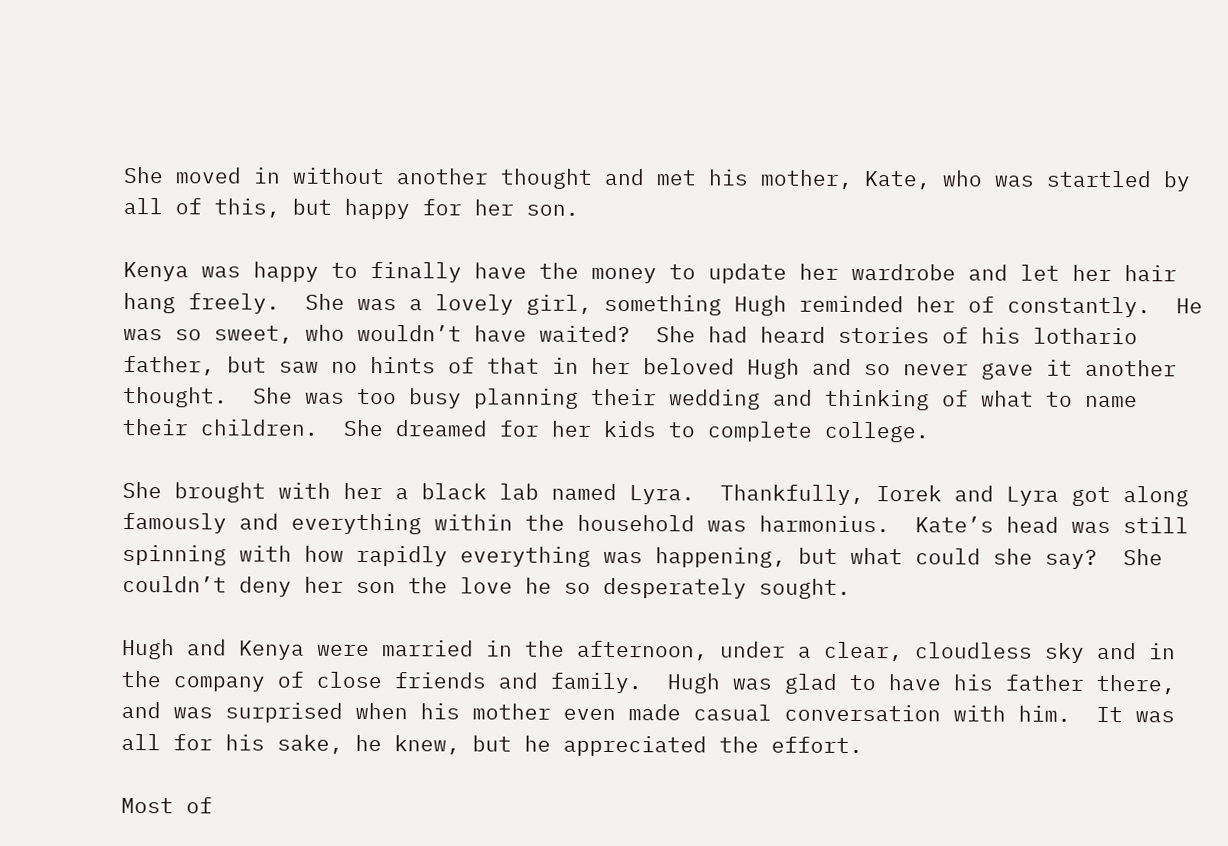She moved in without another thought and met his mother, Kate, who was startled by all of this, but happy for her son.

Kenya was happy to finally have the money to update her wardrobe and let her hair hang freely.  She was a lovely girl, something Hugh reminded her of constantly.  He was so sweet, who wouldn’t have waited?  She had heard stories of his lothario father, but saw no hints of that in her beloved Hugh and so never gave it another thought.  She was too busy planning their wedding and thinking of what to name their children.  She dreamed for her kids to complete college.

She brought with her a black lab named Lyra.  Thankfully, Iorek and Lyra got along famously and everything within the household was harmonius.  Kate’s head was still spinning with how rapidly everything was happening, but what could she say?  She couldn’t deny her son the love he so desperately sought.

Hugh and Kenya were married in the afternoon, under a clear, cloudless sky and in the company of close friends and family.  Hugh was glad to have his father there, and was surprised when his mother even made casual conversation with him.  It was all for his sake, he knew, but he appreciated the effort.

Most of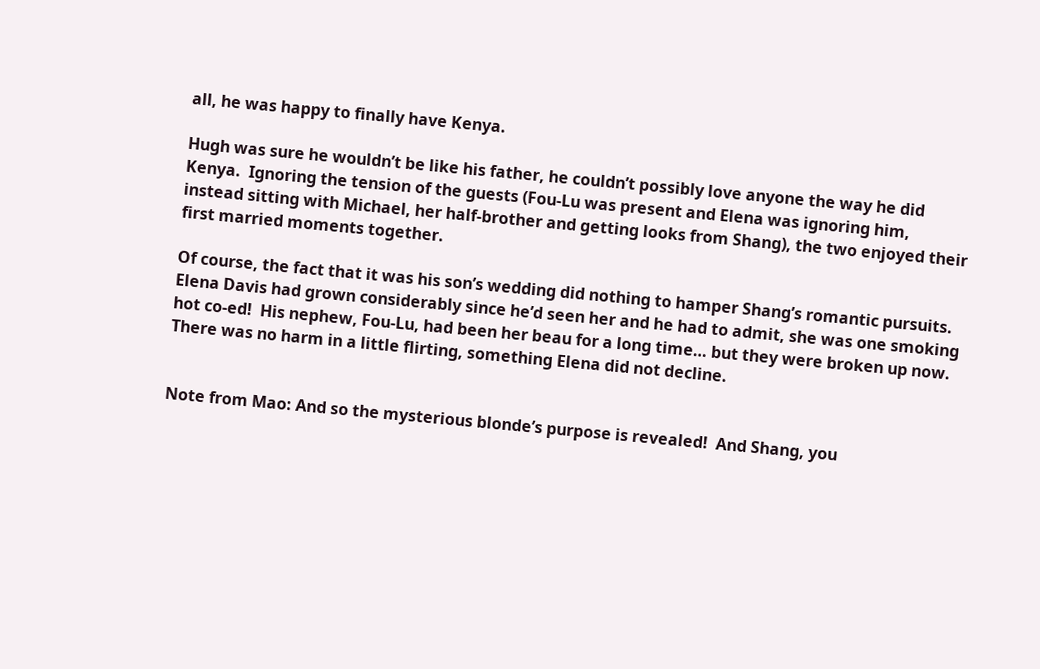all, he was happy to finally have Kenya.

Hugh was sure he wouldn’t be like his father, he couldn’t possibly love anyone the way he did Kenya.  Ignoring the tension of the guests (Fou-Lu was present and Elena was ignoring him, instead sitting with Michael, her half-brother and getting looks from Shang), the two enjoyed their first married moments together.

Of course, the fact that it was his son’s wedding did nothing to hamper Shang’s romantic pursuits.  Elena Davis had grown considerably since he’d seen her and he had to admit, she was one smoking hot co-ed!  His nephew, Fou-Lu, had been her beau for a long time… but they were broken up now.  There was no harm in a little flirting, something Elena did not decline.


Note from Mao: And so the mysterious blonde’s purpose is revealed!  And Shang, you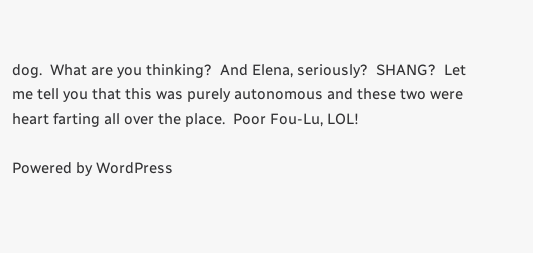dog.  What are you thinking?  And Elena, seriously?  SHANG?  Let me tell you that this was purely autonomous and these two were heart farting all over the place.  Poor Fou-Lu, LOL!

Powered by WordPress